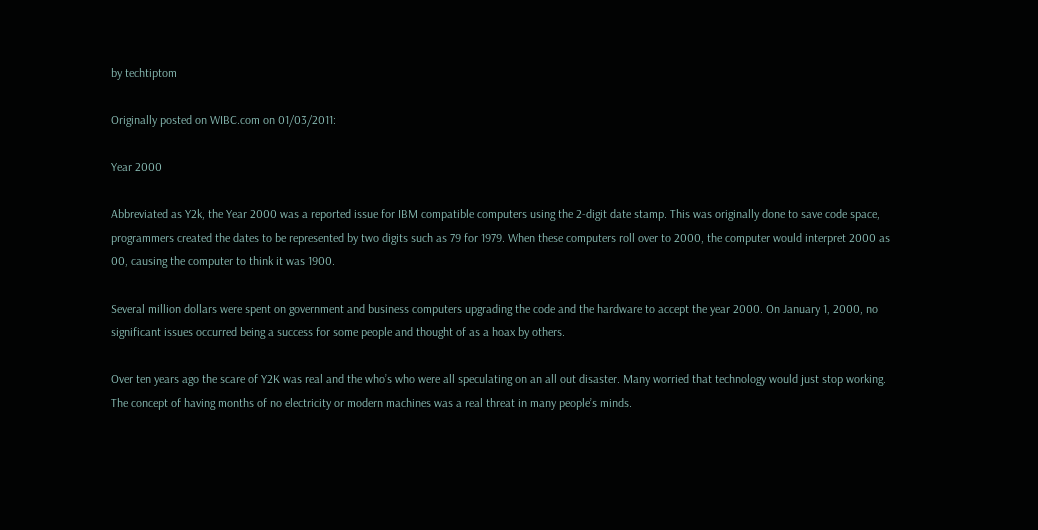by techtiptom

Originally posted on WIBC.com on 01/03/2011:

Year 2000

Abbreviated as Y2k, the Year 2000 was a reported issue for IBM compatible computers using the 2-digit date stamp. This was originally done to save code space, programmers created the dates to be represented by two digits such as 79 for 1979. When these computers roll over to 2000, the computer would interpret 2000 as 00, causing the computer to think it was 1900.

Several million dollars were spent on government and business computers upgrading the code and the hardware to accept the year 2000. On January 1, 2000, no significant issues occurred being a success for some people and thought of as a hoax by others.

Over ten years ago the scare of Y2K was real and the who’s who were all speculating on an all out disaster. Many worried that technology would just stop working. The concept of having months of no electricity or modern machines was a real threat in many people’s minds.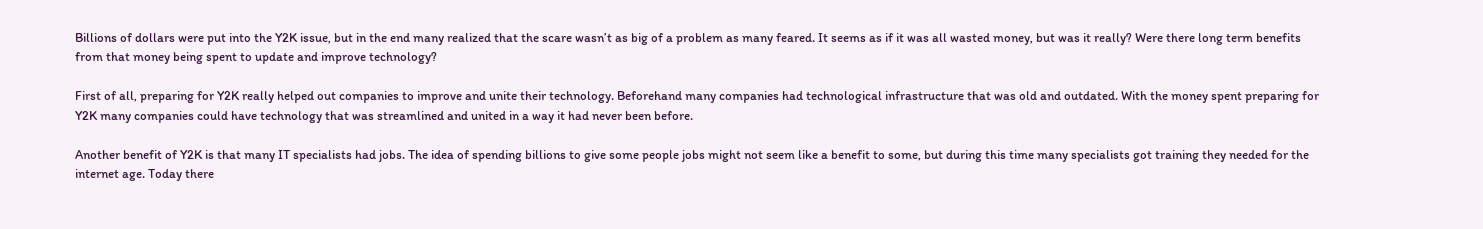Billions of dollars were put into the Y2K issue, but in the end many realized that the scare wasn’t as big of a problem as many feared. It seems as if it was all wasted money, but was it really? Were there long term benefits from that money being spent to update and improve technology?

First of all, preparing for Y2K really helped out companies to improve and unite their technology. Beforehand many companies had technological infrastructure that was old and outdated. With the money spent preparing for Y2K many companies could have technology that was streamlined and united in a way it had never been before.

Another benefit of Y2K is that many IT specialists had jobs. The idea of spending billions to give some people jobs might not seem like a benefit to some, but during this time many specialists got training they needed for the internet age. Today there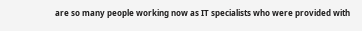are so many people working now as IT specialists who were provided with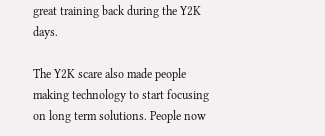great training back during the Y2K days.

The Y2K scare also made people making technology to start focusing on long term solutions. People now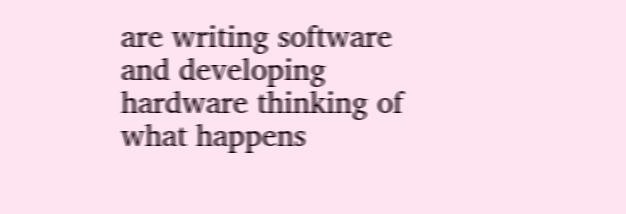are writing software and developing hardware thinking of what happens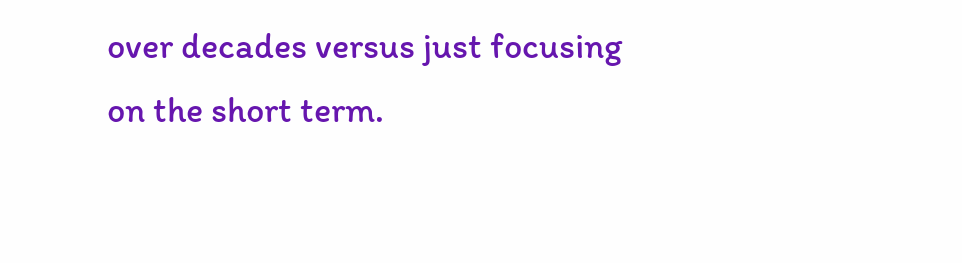over decades versus just focusing on the short term.